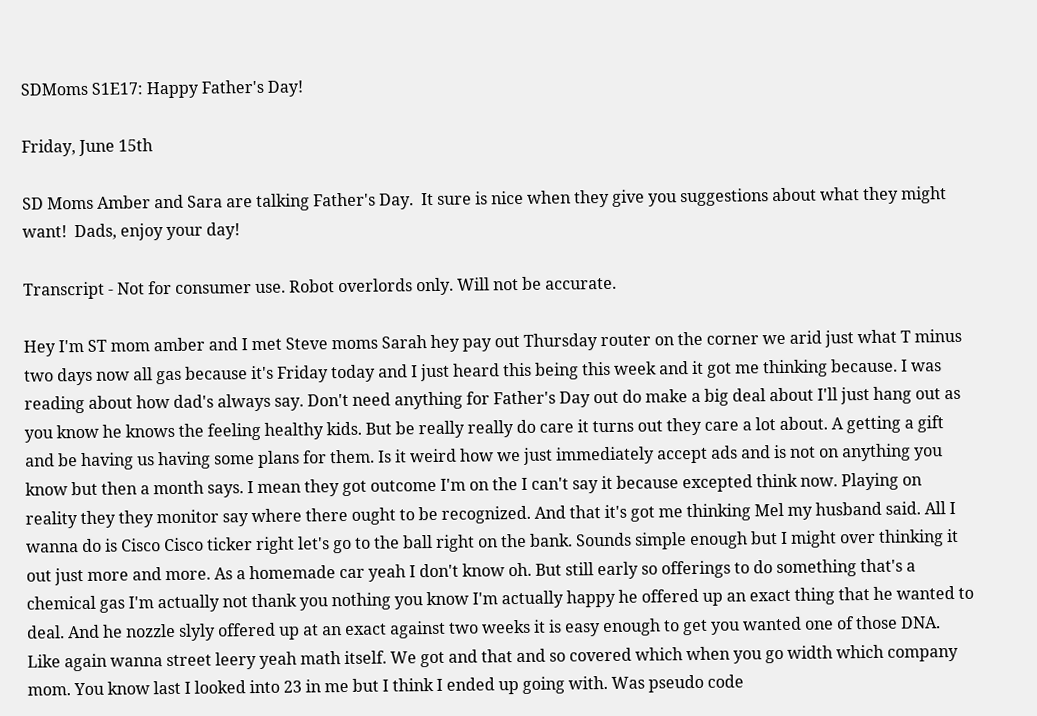SDMoms S1E17: Happy Father's Day!

Friday, June 15th

SD Moms Amber and Sara are talking Father's Day.  It sure is nice when they give you suggestions about what they might want!  Dads, enjoy your day!

Transcript - Not for consumer use. Robot overlords only. Will not be accurate.

Hey I'm ST mom amber and I met Steve moms Sarah hey pay out Thursday router on the corner we arid just what T minus two days now all gas because it's Friday today and I just heard this being this week and it got me thinking because. I was reading about how dad's always say. Don't need anything for Father's Day out do make a big deal about I'll just hang out as you know he knows the feeling healthy kids. But be really really do care it turns out they care a lot about. A getting a gift and be having us having some plans for them. Is it weird how we just immediately accept ads and is not on anything you know but then a month says. I mean they got outcome I'm on the I can't say it because excepted think now. Playing on reality they they monitor say where there ought to be recognized. And that it's got me thinking Mel my husband said. All I wanna do is Cisco Cisco ticker right let's go to the ball right on the bank. Sounds simple enough but I might over thinking it out just more and more. As a homemade car yeah I don't know oh. But still early so offerings to do something that's a chemical gas I'm actually not thank you nothing you know I'm actually happy he offered up an exact thing that he wanted to deal. And he nozzle slyly offered up at an exact against two weeks it is easy enough to get you wanted one of those DNA. Like again wanna street leery yeah math itself. We got and that and so covered which when you go width which company mom. You know last I looked into 23 in me but I think I ended up going with. Was pseudo code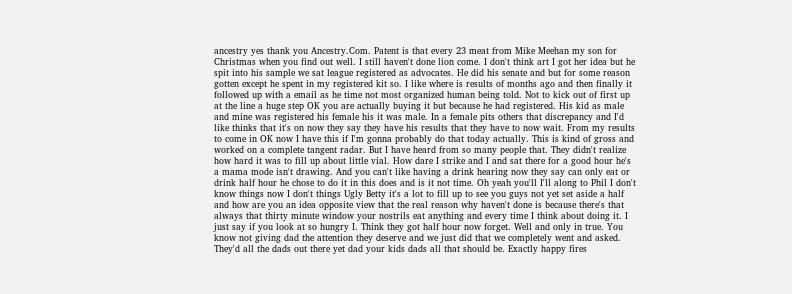ancestry yes thank you Ancestry.Com. Patent is that every 23 meat from Mike Meehan my son for Christmas when you find out well. I still haven't done lion come. I don't think art I got her idea but he spit into his sample we sat league registered as advocates. He did his senate and but for some reason gotten except he spent in my registered kit so. I like where is results of months ago and then finally it followed up with a email as he time not most organized human being told. Not to kick out of first up at the line a huge step OK you are actually buying it but because he had registered. His kid as male and mine was registered his female his it was male. In a female pits others that discrepancy and I'd like thinks that it's on now they say they have his results that they have to now wait. From my results to come in OK now I have this if I'm gonna probably do that today actually. This is kind of gross and worked on a complete tangent radar. But I have heard from so many people that. They didn't realize how hard it was to fill up about little vial. How dare I strike and I and sat there for a good hour he's a mama mode isn't drawing. And you can't like having a drink hearing now they say can only eat or drink half hour he chose to do it in this does and is it not time. Oh yeah you'll I'll along to Phil I don't know things now I don't things Ugly Betty it's a lot to fill up to see you guys not yet set aside a half and how are you an idea opposite view that the real reason why haven't done is because there's that always that thirty minute window your nostrils eat anything and every time I think about doing it. I just say if you look at so hungry I. Think they got half hour now forget. Well and only in true. You know not giving dad the attention they deserve and we just did that we completely went and asked. They'd all the dads out there yet dad your kids dads all that should be. Exactly happy fires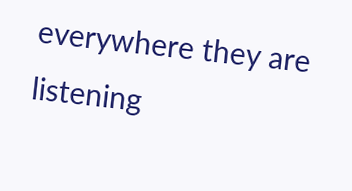everywhere they are listening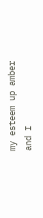my esteem up amber and I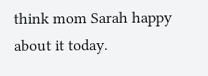think mom Sarah happy about it today.